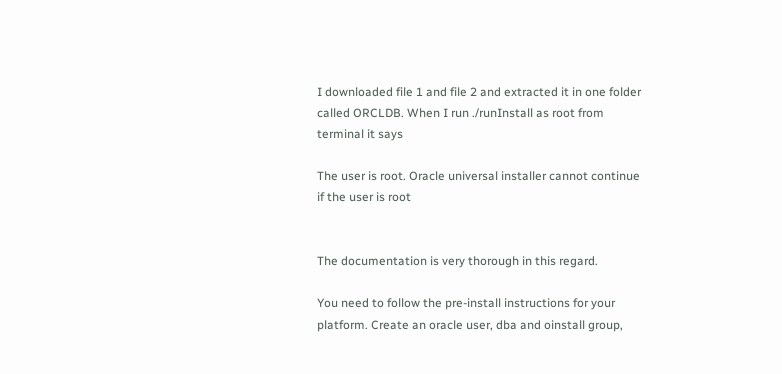I downloaded file 1 and file 2 and extracted it in one folder called ORCLDB. When I run ./runInstall as root from terminal it says

The user is root. Oracle universal installer cannot continue if the user is root


The documentation is very thorough in this regard.

You need to follow the pre-install instructions for your platform. Create an oracle user, dba and oinstall group,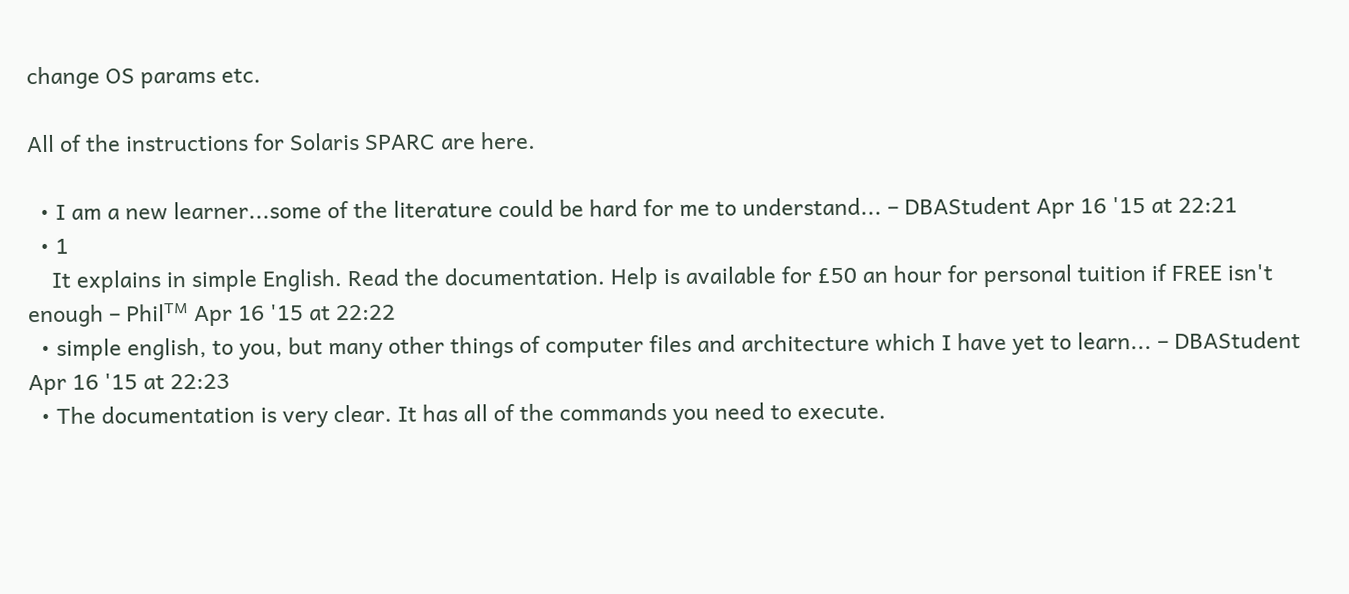change OS params etc.

All of the instructions for Solaris SPARC are here.

  • I am a new learner...some of the literature could be hard for me to understand... – DBAStudent Apr 16 '15 at 22:21
  • 1
    It explains in simple English. Read the documentation. Help is available for £50 an hour for personal tuition if FREE isn't enough – Philᵀᴹ Apr 16 '15 at 22:22
  • simple english, to you, but many other things of computer files and architecture which I have yet to learn... – DBAStudent Apr 16 '15 at 22:23
  • The documentation is very clear. It has all of the commands you need to execute.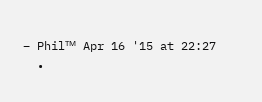– Philᵀᴹ Apr 16 '15 at 22:27
  •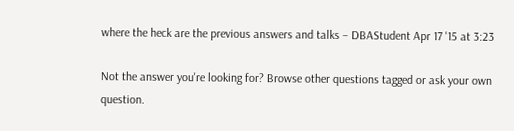where the heck are the previous answers and talks – DBAStudent Apr 17 '15 at 3:23

Not the answer you're looking for? Browse other questions tagged or ask your own question.